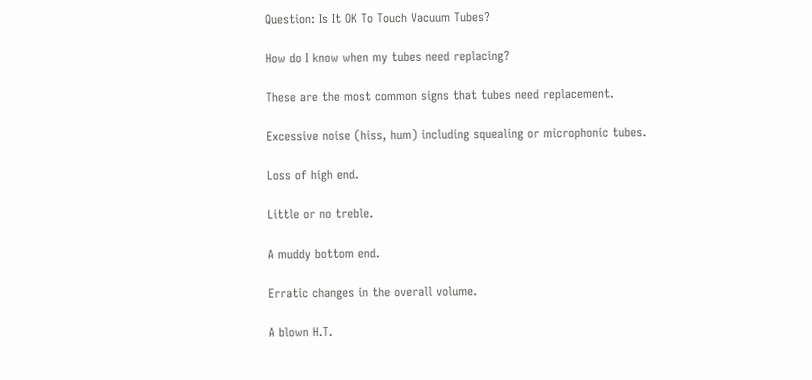Question: Is It OK To Touch Vacuum Tubes?

How do I know when my tubes need replacing?

These are the most common signs that tubes need replacement.

Excessive noise (hiss, hum) including squealing or microphonic tubes.

Loss of high end.

Little or no treble.

A muddy bottom end.

Erratic changes in the overall volume.

A blown H.T.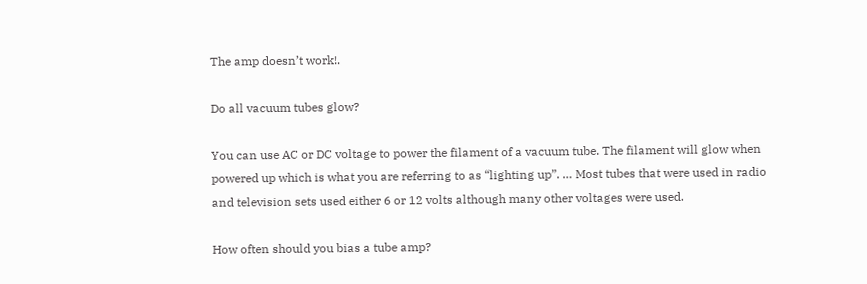The amp doesn’t work!.

Do all vacuum tubes glow?

You can use AC or DC voltage to power the filament of a vacuum tube. The filament will glow when powered up which is what you are referring to as “lighting up”. … Most tubes that were used in radio and television sets used either 6 or 12 volts although many other voltages were used.

How often should you bias a tube amp?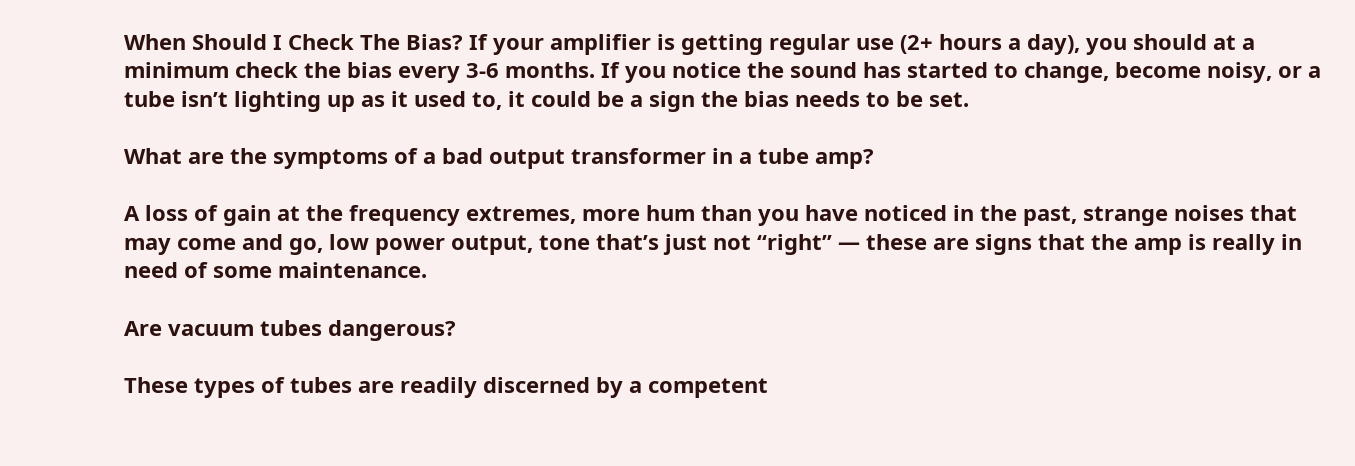When Should I Check The Bias? If your amplifier is getting regular use (2+ hours a day), you should at a minimum check the bias every 3-6 months. If you notice the sound has started to change, become noisy, or a tube isn’t lighting up as it used to, it could be a sign the bias needs to be set.

What are the symptoms of a bad output transformer in a tube amp?

A loss of gain at the frequency extremes, more hum than you have noticed in the past, strange noises that may come and go, low power output, tone that’s just not “right” — these are signs that the amp is really in need of some maintenance.

Are vacuum tubes dangerous?

These types of tubes are readily discerned by a competent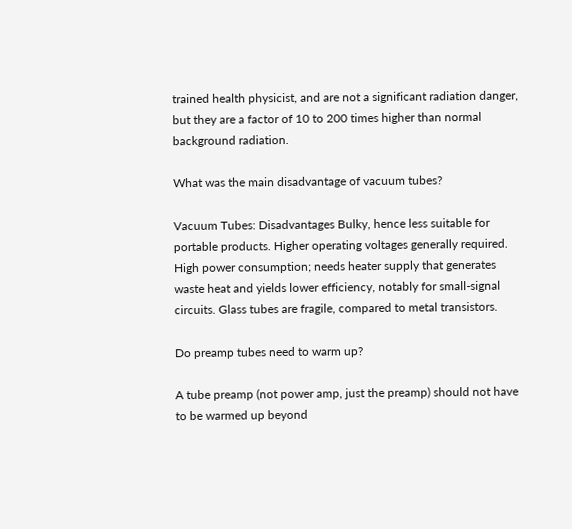trained health physicist, and are not a significant radiation danger, but they are a factor of 10 to 200 times higher than normal background radiation.

What was the main disadvantage of vacuum tubes?

Vacuum Tubes: Disadvantages Bulky, hence less suitable for portable products. Higher operating voltages generally required. High power consumption; needs heater supply that generates waste heat and yields lower efficiency, notably for small-signal circuits. Glass tubes are fragile, compared to metal transistors.

Do preamp tubes need to warm up?

A tube preamp (not power amp, just the preamp) should not have to be warmed up beyond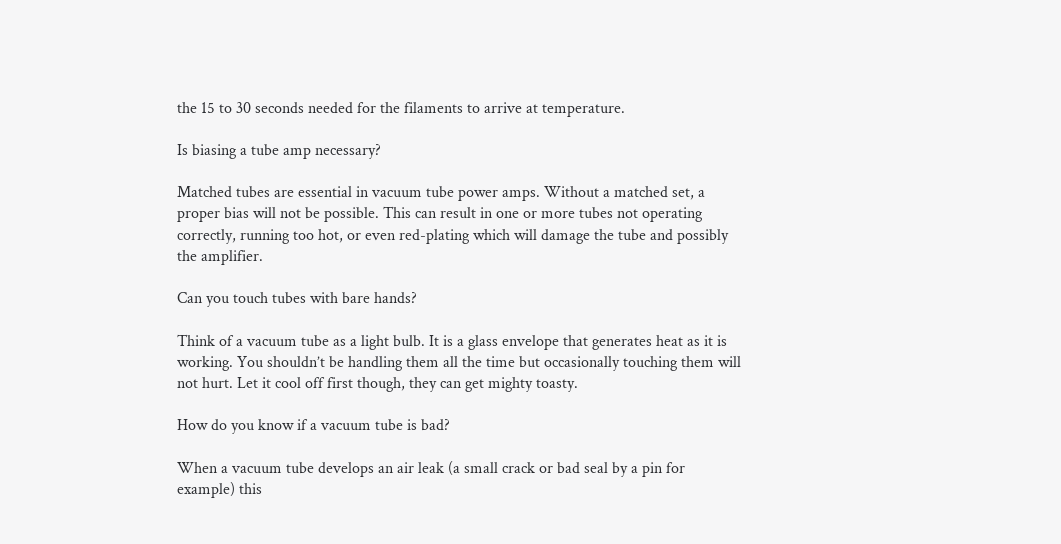the 15 to 30 seconds needed for the filaments to arrive at temperature.

Is biasing a tube amp necessary?

Matched tubes are essential in vacuum tube power amps. Without a matched set, a proper bias will not be possible. This can result in one or more tubes not operating correctly, running too hot, or even red-plating which will damage the tube and possibly the amplifier.

Can you touch tubes with bare hands?

Think of a vacuum tube as a light bulb. It is a glass envelope that generates heat as it is working. You shouldn’t be handling them all the time but occasionally touching them will not hurt. Let it cool off first though, they can get mighty toasty.

How do you know if a vacuum tube is bad?

When a vacuum tube develops an air leak (a small crack or bad seal by a pin for example) this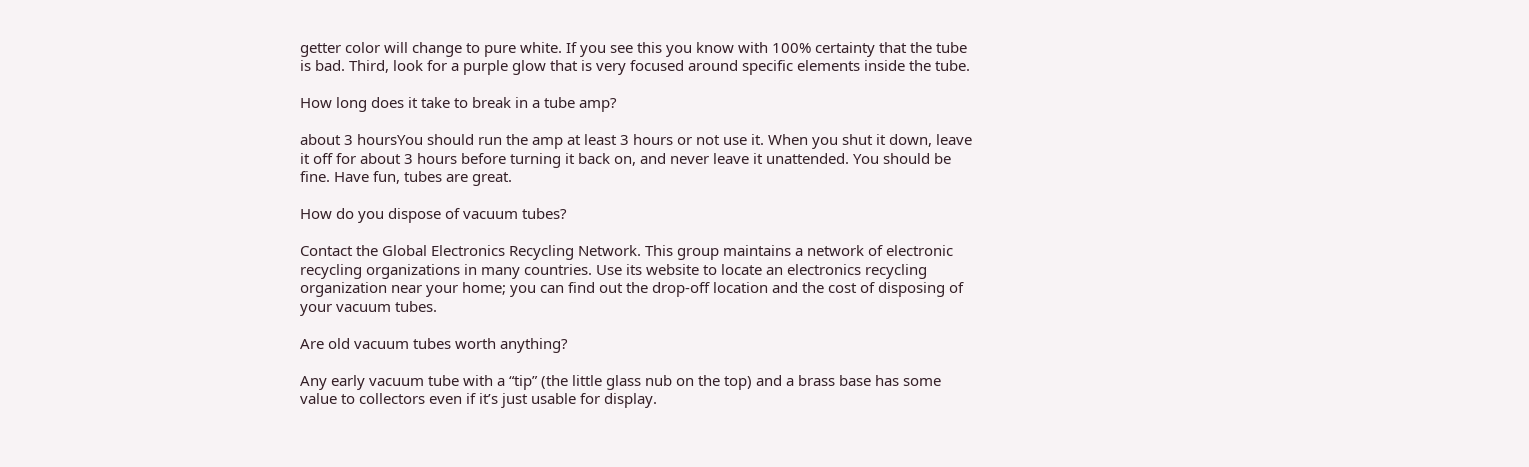getter color will change to pure white. If you see this you know with 100% certainty that the tube is bad. Third, look for a purple glow that is very focused around specific elements inside the tube.

How long does it take to break in a tube amp?

about 3 hoursYou should run the amp at least 3 hours or not use it. When you shut it down, leave it off for about 3 hours before turning it back on, and never leave it unattended. You should be fine. Have fun, tubes are great.

How do you dispose of vacuum tubes?

Contact the Global Electronics Recycling Network. This group maintains a network of electronic recycling organizations in many countries. Use its website to locate an electronics recycling organization near your home; you can find out the drop-off location and the cost of disposing of your vacuum tubes.

Are old vacuum tubes worth anything?

Any early vacuum tube with a “tip” (the little glass nub on the top) and a brass base has some value to collectors even if it’s just usable for display.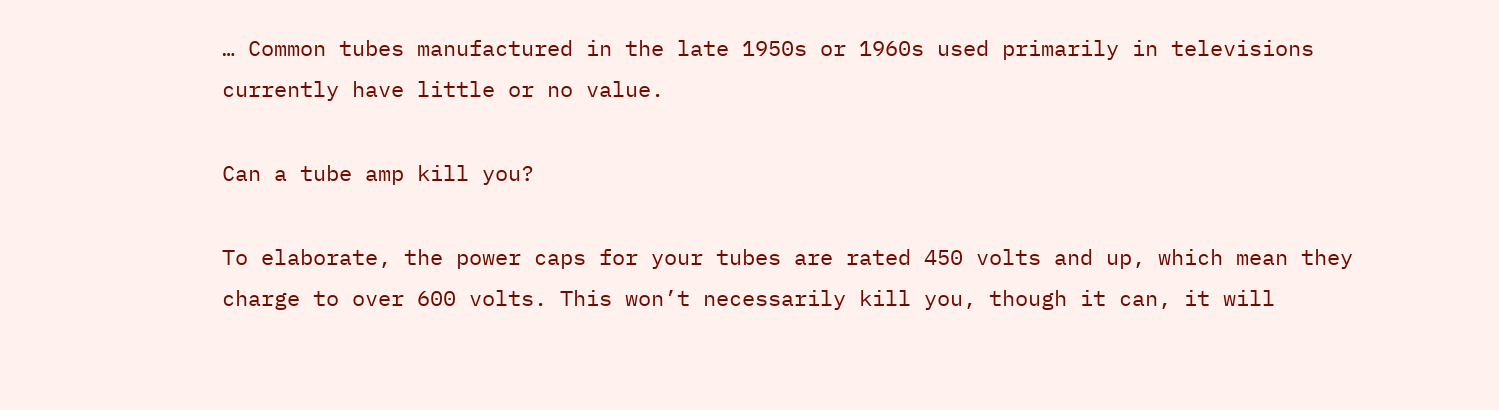… Common tubes manufactured in the late 1950s or 1960s used primarily in televisions currently have little or no value.

Can a tube amp kill you?

To elaborate, the power caps for your tubes are rated 450 volts and up, which mean they charge to over 600 volts. This won’t necessarily kill you, though it can, it will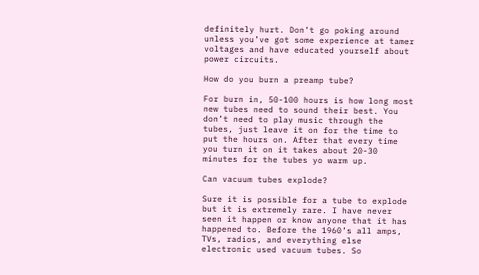definitely hurt. Don’t go poking around unless you’ve got some experience at tamer voltages and have educated yourself about power circuits.

How do you burn a preamp tube?

For burn in, 50-100 hours is how long most new tubes need to sound their best. You don’t need to play music through the tubes, just leave it on for the time to put the hours on. After that every time you turn it on it takes about 20-30 minutes for the tubes yo warm up.

Can vacuum tubes explode?

Sure it is possible for a tube to explode but it is extremely rare. I have never seen it happen or know anyone that it has happened to. Before the 1960’s all amps, TVs, radios, and everything else electronic used vacuum tubes. So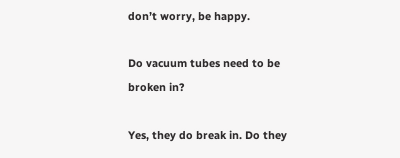don’t worry, be happy.

Do vacuum tubes need to be broken in?

Yes, they do break in. Do they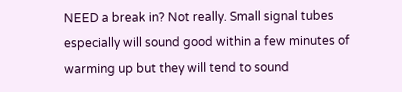NEED a break in? Not really. Small signal tubes especially will sound good within a few minutes of warming up but they will tend to sound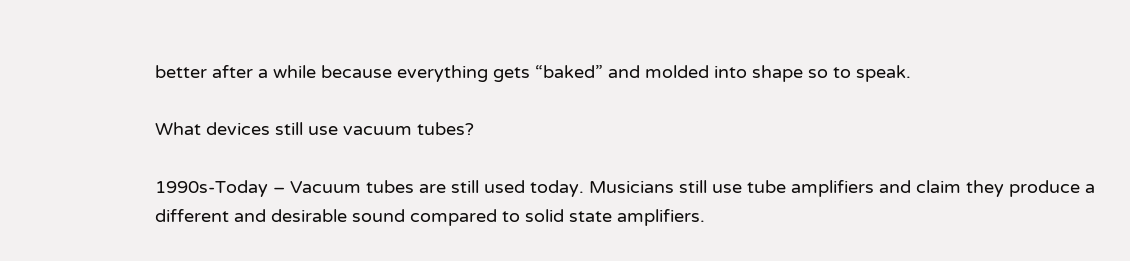better after a while because everything gets “baked” and molded into shape so to speak.

What devices still use vacuum tubes?

1990s-Today – Vacuum tubes are still used today. Musicians still use tube amplifiers and claim they produce a different and desirable sound compared to solid state amplifiers.